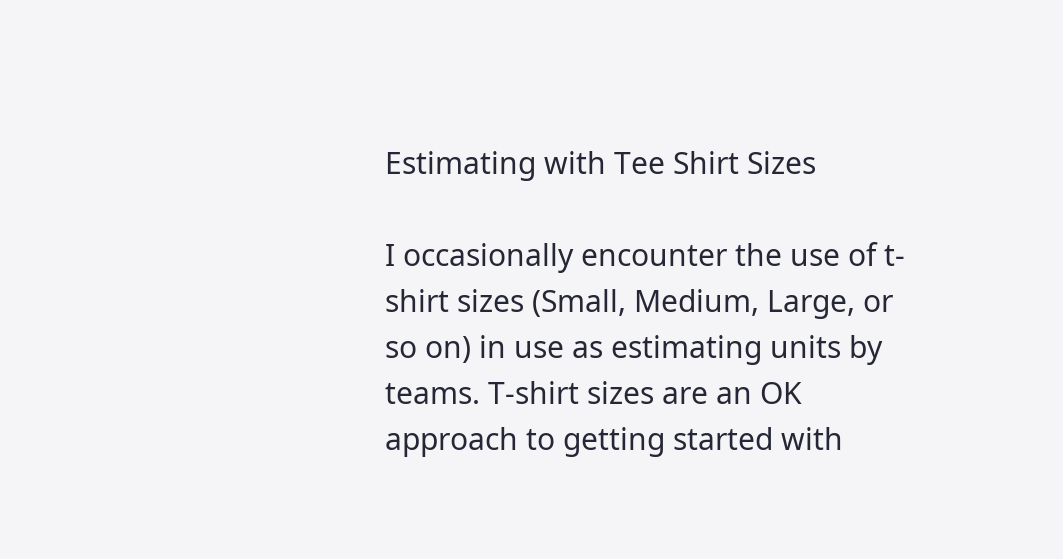Estimating with Tee Shirt Sizes

I occasionally encounter the use of t-shirt sizes (Small, Medium, Large, or so on) in use as estimating units by teams. T-shirt sizes are an OK approach to getting started with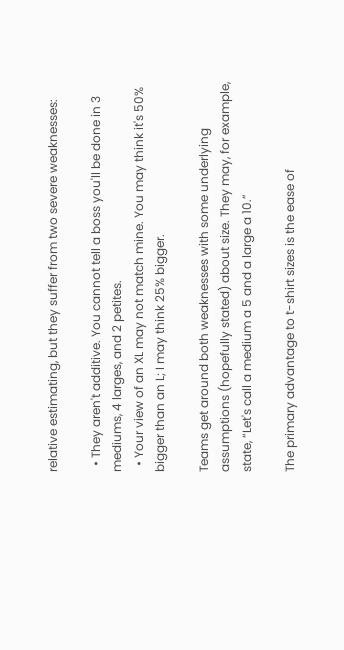relative estimating, but they suffer from two severe weaknesses:

  • They aren't additive. You cannot tell a boss you'll be done in 3 mediums, 4 larges, and 2 petites.
  • Your view of an XL may not match mine. You may think it's 50% bigger than an L; I may think 25% bigger.

Teams get around both weaknesses with some underlying assumptions (hopefully stated) about size. They may, for example, state, “Let's call a medium a 5 and a large a 10.”

The primary advantage to t-shirt sizes is the ease of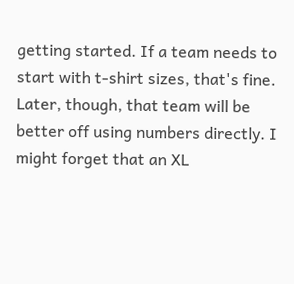getting started. If a team needs to start with t-shirt sizes, that's fine. Later, though, that team will be better off using numbers directly. I might forget that an XL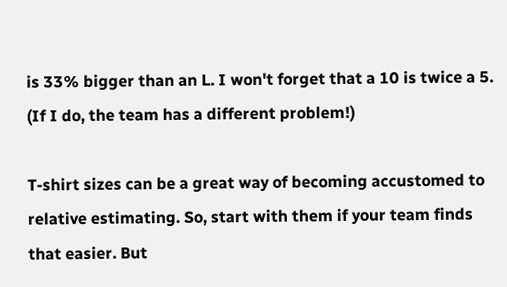is 33% bigger than an L. I won't forget that a 10 is twice a 5. (If I do, the team has a different problem!)

T-shirt sizes can be a great way of becoming accustomed to relative estimating. So, start with them if your team finds that easier. But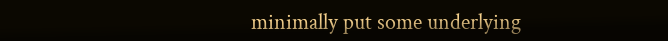minimally put some underlying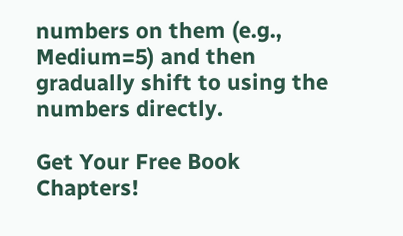numbers on them (e.g., Medium=5) and then gradually shift to using the numbers directly.

Get Your Free Book Chapters!